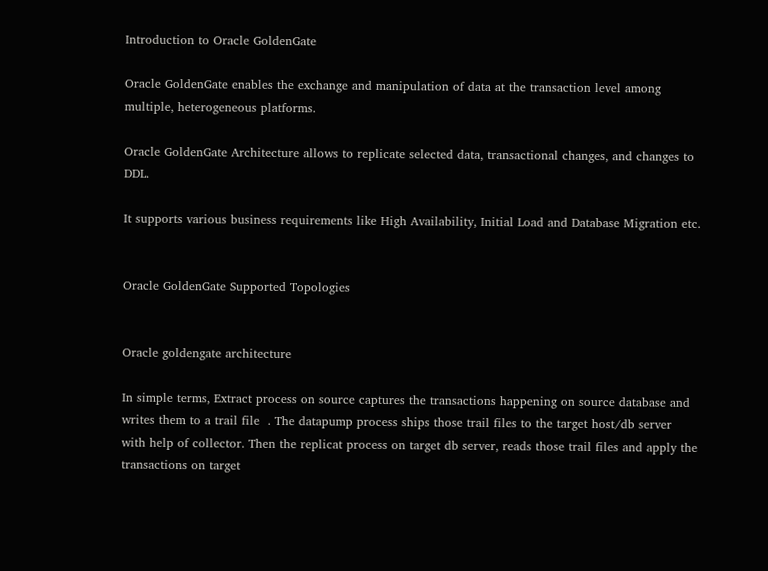Introduction to Oracle GoldenGate

Oracle GoldenGate enables the exchange and manipulation of data at the transaction level among multiple, heterogeneous platforms.

Oracle GoldenGate Architecture allows to replicate selected data, transactional changes, and changes to DDL.

It supports various business requirements like High Availability, Initial Load and Database Migration etc.


Oracle GoldenGate Supported Topologies


Oracle goldengate architecture

In simple terms, Extract process on source captures the transactions happening on source database and writes them to a trail file  . The datapump process ships those trail files to the target host/db server with help of collector. Then the replicat process on target db server, reads those trail files and apply the transactions on target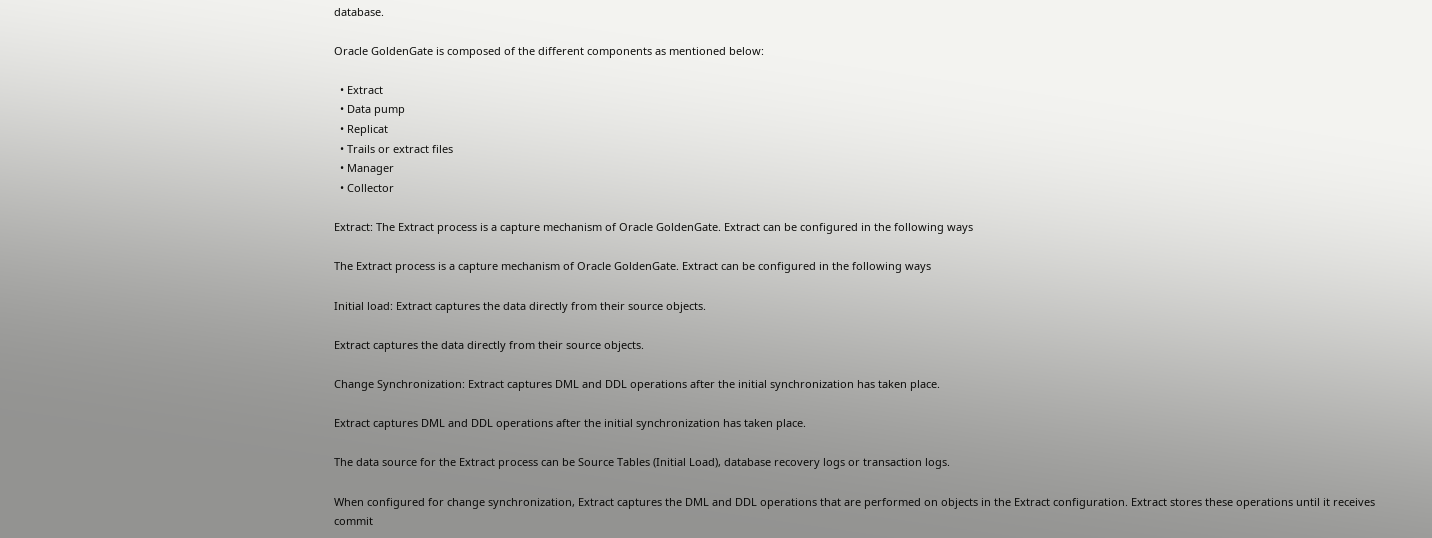database.

Oracle GoldenGate is composed of the different components as mentioned below:

  • Extract
  • Data pump
  • Replicat
  • Trails or extract files
  • Manager
  • Collector

Extract: The Extract process is a capture mechanism of Oracle GoldenGate. Extract can be configured in the following ways

The Extract process is a capture mechanism of Oracle GoldenGate. Extract can be configured in the following ways

Initial load: Extract captures the data directly from their source objects.

Extract captures the data directly from their source objects.

Change Synchronization: Extract captures DML and DDL operations after the initial synchronization has taken place.

Extract captures DML and DDL operations after the initial synchronization has taken place.

The data source for the Extract process can be Source Tables (Initial Load), database recovery logs or transaction logs.

When configured for change synchronization, Extract captures the DML and DDL operations that are performed on objects in the Extract configuration. Extract stores these operations until it receives commit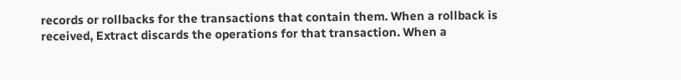records or rollbacks for the transactions that contain them. When a rollback is received, Extract discards the operations for that transaction. When a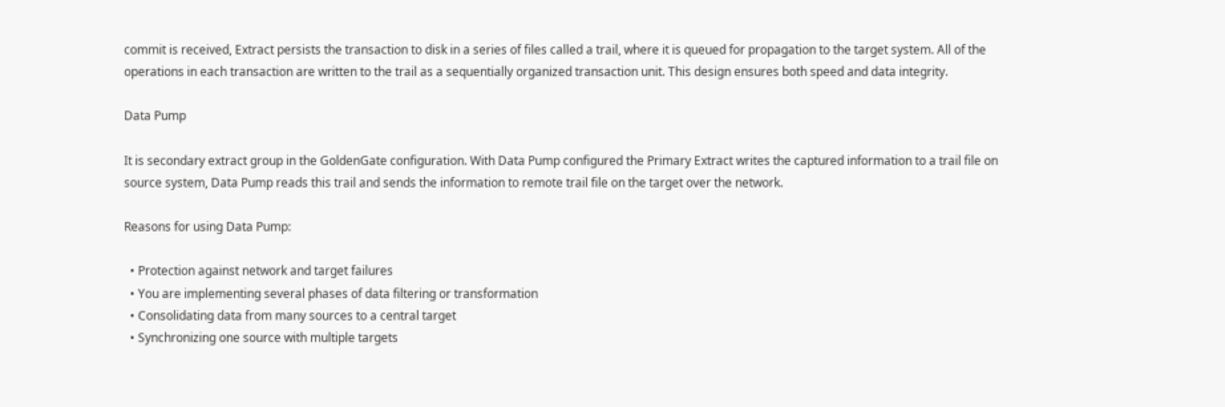commit is received, Extract persists the transaction to disk in a series of files called a trail, where it is queued for propagation to the target system. All of the operations in each transaction are written to the trail as a sequentially organized transaction unit. This design ensures both speed and data integrity.

Data Pump

It is secondary extract group in the GoldenGate configuration. With Data Pump configured the Primary Extract writes the captured information to a trail file on source system, Data Pump reads this trail and sends the information to remote trail file on the target over the network.

Reasons for using Data Pump:

  • Protection against network and target failures
  • You are implementing several phases of data filtering or transformation
  • Consolidating data from many sources to a central target
  • Synchronizing one source with multiple targets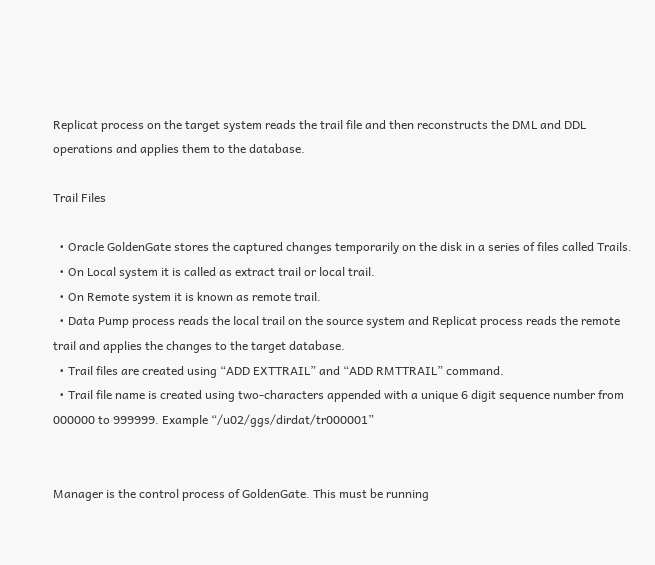Replicat process on the target system reads the trail file and then reconstructs the DML and DDL operations and applies them to the database.

Trail Files

  • Oracle GoldenGate stores the captured changes temporarily on the disk in a series of files called Trails.
  • On Local system it is called as extract trail or local trail.
  • On Remote system it is known as remote trail.
  • Data Pump process reads the local trail on the source system and Replicat process reads the remote trail and applies the changes to the target database.
  • Trail files are created using “ADD EXTTRAIL” and “ADD RMTTRAIL” command.
  • Trail file name is created using two-characters appended with a unique 6 digit sequence number from 000000 to 999999. Example “/u02/ggs/dirdat/tr000001”


Manager is the control process of GoldenGate. This must be running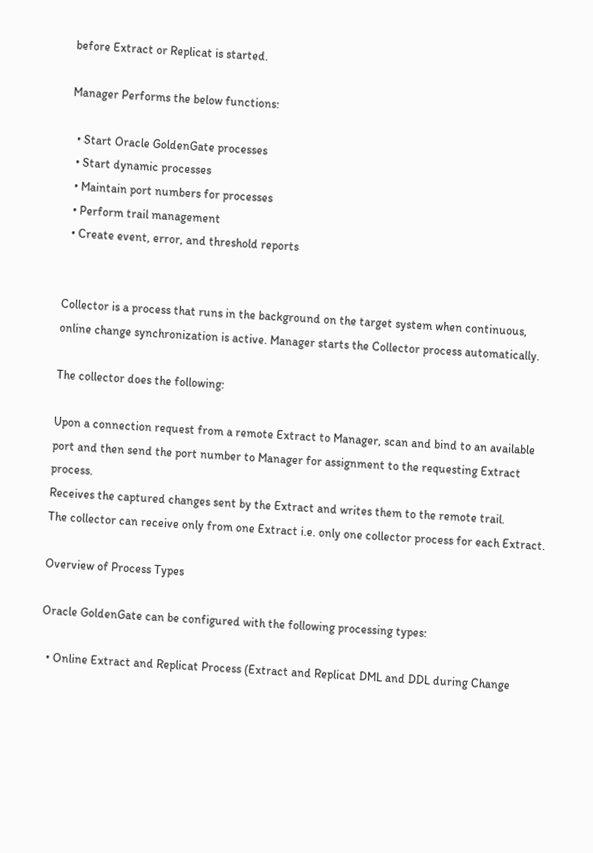before Extract or Replicat is started.

Manager Performs the below functions:

  • Start Oracle GoldenGate processes
  • Start dynamic processes
  • Maintain port numbers for processes
  • Perform trail management
  • Create event, error, and threshold reports


Collector is a process that runs in the background on the target system when continuous, online change synchronization is active. Manager starts the Collector process automatically.

The collector does the following:

Upon a connection request from a remote Extract to Manager, scan and bind to an available port and then send the port number to Manager for assignment to the requesting Extract process.
Receives the captured changes sent by the Extract and writes them to the remote trail.
The collector can receive only from one Extract i.e. only one collector process for each Extract.

Overview of Process Types

Oracle GoldenGate can be configured with the following processing types:

  • Online Extract and Replicat Process (Extract and Replicat DML and DDL during Change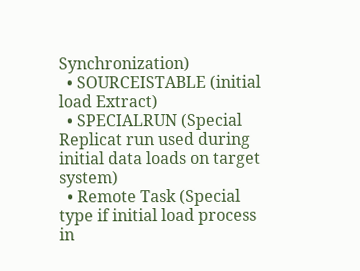Synchronization)
  • SOURCEISTABLE (initial load Extract)
  • SPECIALRUN (Special Replicat run used during initial data loads on target system)
  • Remote Task (Special type if initial load process in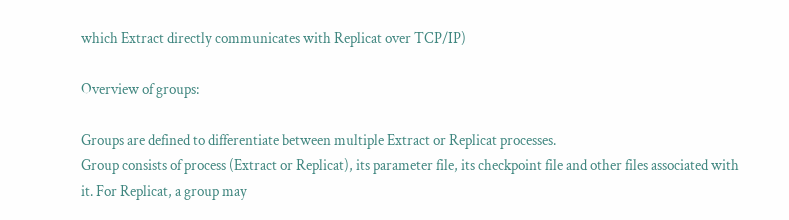which Extract directly communicates with Replicat over TCP/IP)

Overview of groups:

Groups are defined to differentiate between multiple Extract or Replicat processes.
Group consists of process (Extract or Replicat), its parameter file, its checkpoint file and other files associated with it. For Replicat, a group may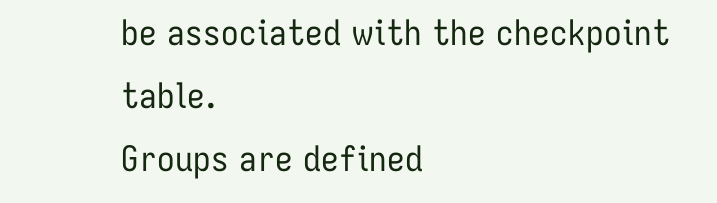be associated with the checkpoint table.
Groups are defined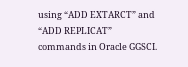using “ADD EXTARCT” and “ADD REPLICAT” commands in Oracle GGSCI.